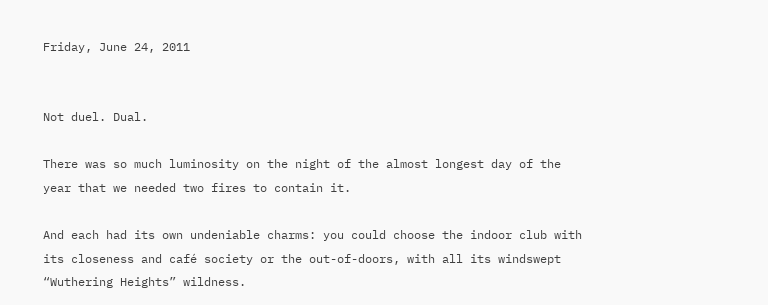Friday, June 24, 2011


Not duel. Dual.

There was so much luminosity on the night of the almost longest day of the year that we needed two fires to contain it.

And each had its own undeniable charms: you could choose the indoor club with its closeness and café society or the out-of-doors, with all its windswept “Wuthering Heights” wildness.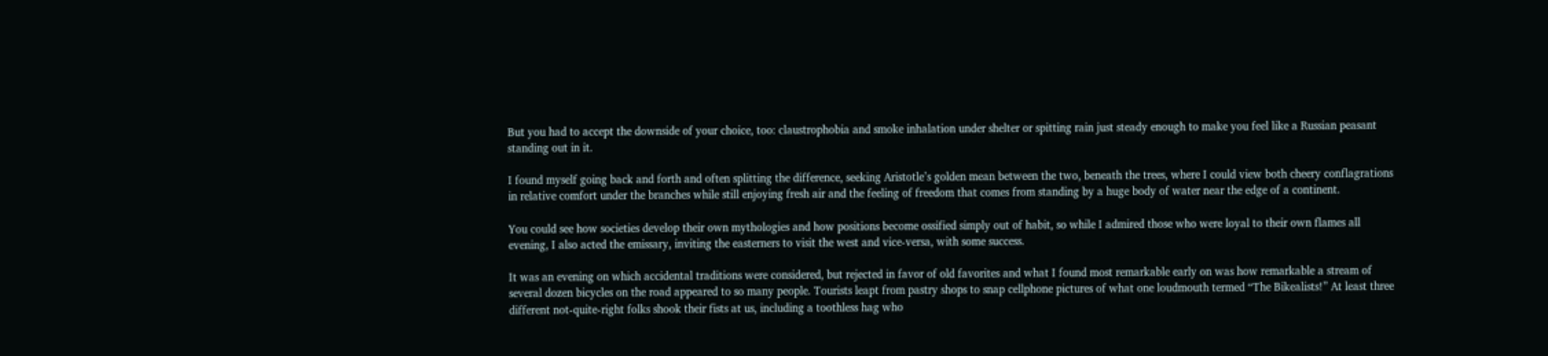But you had to accept the downside of your choice, too: claustrophobia and smoke inhalation under shelter or spitting rain just steady enough to make you feel like a Russian peasant standing out in it.

I found myself going back and forth and often splitting the difference, seeking Aristotle’s golden mean between the two, beneath the trees, where I could view both cheery conflagrations in relative comfort under the branches while still enjoying fresh air and the feeling of freedom that comes from standing by a huge body of water near the edge of a continent.

You could see how societies develop their own mythologies and how positions become ossified simply out of habit, so while I admired those who were loyal to their own flames all evening, I also acted the emissary, inviting the easterners to visit the west and vice-versa, with some success.

It was an evening on which accidental traditions were considered, but rejected in favor of old favorites and what I found most remarkable early on was how remarkable a stream of several dozen bicycles on the road appeared to so many people. Tourists leapt from pastry shops to snap cellphone pictures of what one loudmouth termed “The Bikealists!” At least three different not-quite-right folks shook their fists at us, including a toothless hag who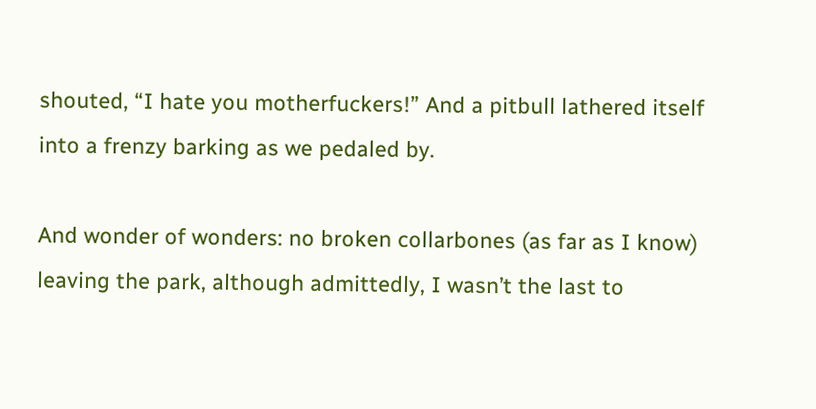shouted, “I hate you motherfuckers!” And a pitbull lathered itself into a frenzy barking as we pedaled by.

And wonder of wonders: no broken collarbones (as far as I know) leaving the park, although admittedly, I wasn’t the last to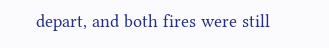depart, and both fires were still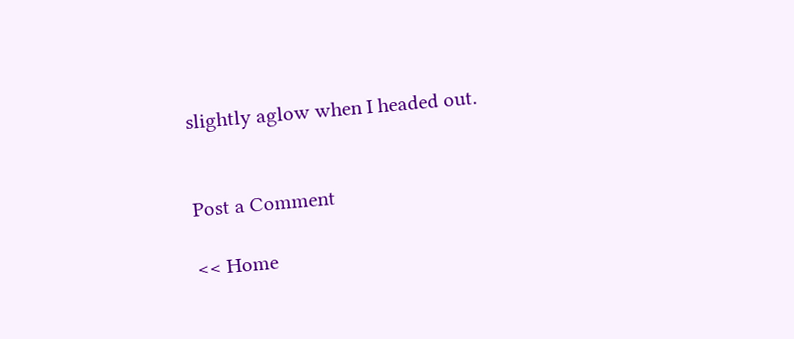slightly aglow when I headed out.


Post a Comment

<< Home